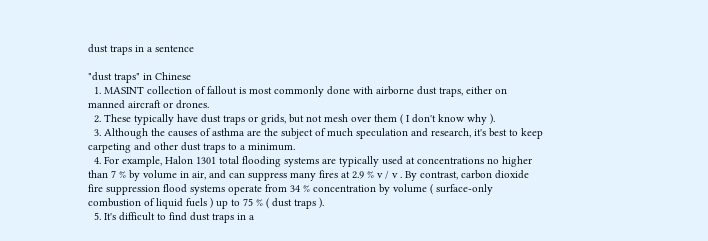dust traps in a sentence

"dust traps" in Chinese
  1. MASINT collection of fallout is most commonly done with airborne dust traps, either on manned aircraft or drones.
  2. These typically have dust traps or grids, but not mesh over them ( I don't know why ).
  3. Although the causes of asthma are the subject of much speculation and research, it's best to keep carpeting and other dust traps to a minimum.
  4. For example, Halon 1301 total flooding systems are typically used at concentrations no higher than 7 % by volume in air, and can suppress many fires at 2.9 % v / v . By contrast, carbon dioxide fire suppression flood systems operate from 34 % concentration by volume ( surface-only combustion of liquid fuels ) up to 75 % ( dust traps ).
  5. It's difficult to find dust traps in a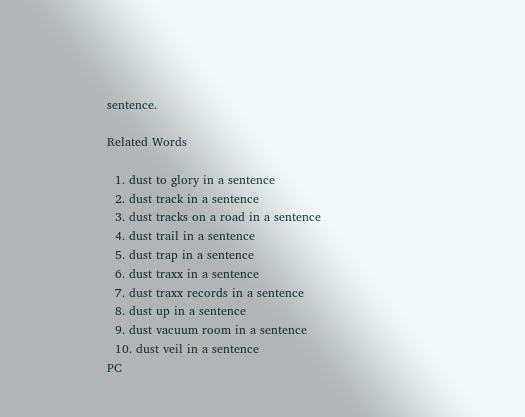sentence.

Related Words

  1. dust to glory in a sentence
  2. dust track in a sentence
  3. dust tracks on a road in a sentence
  4. dust trail in a sentence
  5. dust trap in a sentence
  6. dust traxx in a sentence
  7. dust traxx records in a sentence
  8. dust up in a sentence
  9. dust vacuum room in a sentence
  10. dust veil in a sentence
PC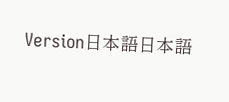Version日本語日本語